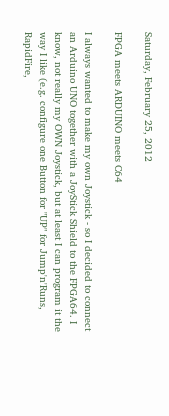Saturday, February 25, 2012

FPGA meets ARDUINO meets C64

I always wanted to make my own Joystick - so I decided to connect an Arduino UNO together with a JoyStick Shield to the FPGA64. I know, not really my OWN Joystick, but at least I can program it the way I like (e.g. configure one Button for "UP" for Jump'n'Runs, RapidFire,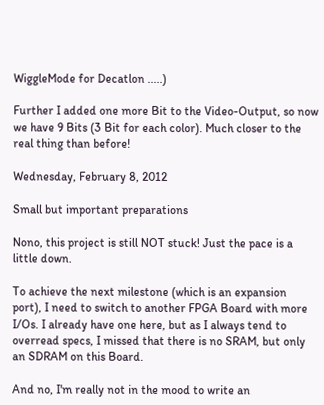WiggleMode for Decatlon .....)

Further I added one more Bit to the Video-Output, so now we have 9 Bits (3 Bit for each color). Much closer to the real thing than before!

Wednesday, February 8, 2012

Small but important preparations

Nono, this project is still NOT stuck! Just the pace is a little down.

To achieve the next milestone (which is an expansion port), I need to switch to another FPGA Board with more I/Os. I already have one here, but as I always tend to overread specs, I missed that there is no SRAM, but only an SDRAM on this Board.

And no, I'm really not in the mood to write an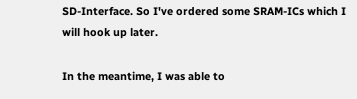SD-Interface. So I've ordered some SRAM-ICs which I will hook up later.

In the meantime, I was able to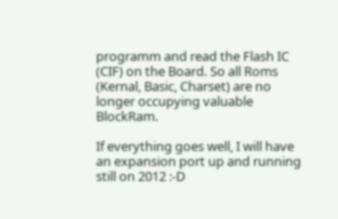programm and read the Flash IC (CIF) on the Board. So all Roms (Kernal, Basic, Charset) are no longer occupying valuable BlockRam.

If everything goes well, I will have an expansion port up and running still on 2012 :-D